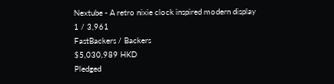Nextube - A retro nixie clock inspired modern display
1 / 3,961
FastBackers / Backers
$5,030,989 HKD
Pledged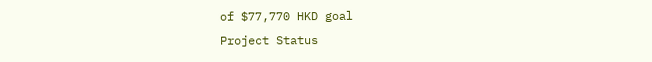of $77,770 HKD goal
Project Status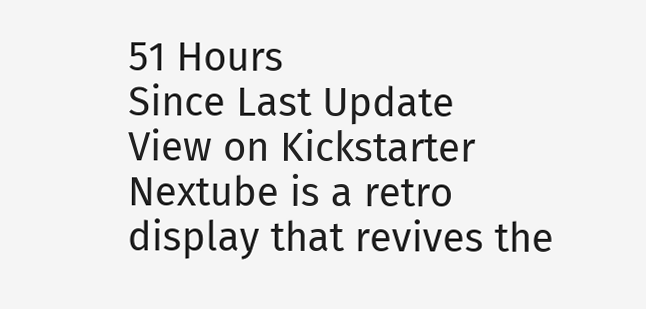51 Hours
Since Last Update
View on Kickstarter
Nextube is a retro display that revives the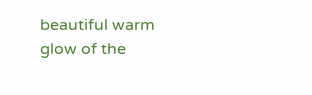beautiful warm glow of the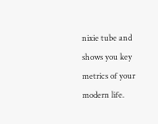nixie tube and shows you key metrics of your modern life.